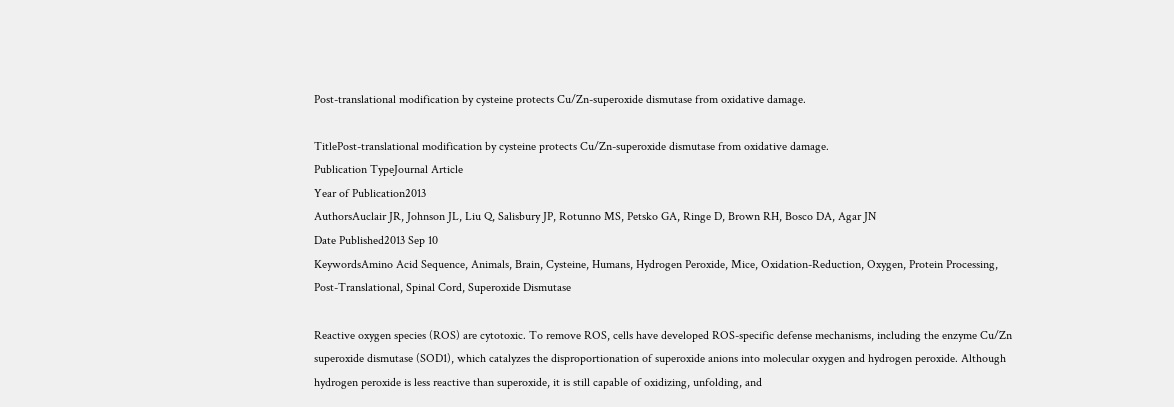Post-translational modification by cysteine protects Cu/Zn-superoxide dismutase from oxidative damage.

TitlePost-translational modification by cysteine protects Cu/Zn-superoxide dismutase from oxidative damage.
Publication TypeJournal Article
Year of Publication2013
AuthorsAuclair JR, Johnson JL, Liu Q, Salisbury JP, Rotunno MS, Petsko GA, Ringe D, Brown RH, Bosco DA, Agar JN
Date Published2013 Sep 10
KeywordsAmino Acid Sequence, Animals, Brain, Cysteine, Humans, Hydrogen Peroxide, Mice, Oxidation-Reduction, Oxygen, Protein Processing, Post-Translational, Spinal Cord, Superoxide Dismutase

Reactive oxygen species (ROS) are cytotoxic. To remove ROS, cells have developed ROS-specific defense mechanisms, including the enzyme Cu/Zn superoxide dismutase (SOD1), which catalyzes the disproportionation of superoxide anions into molecular oxygen and hydrogen peroxide. Although hydrogen peroxide is less reactive than superoxide, it is still capable of oxidizing, unfolding, and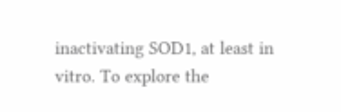inactivating SOD1, at least in vitro. To explore the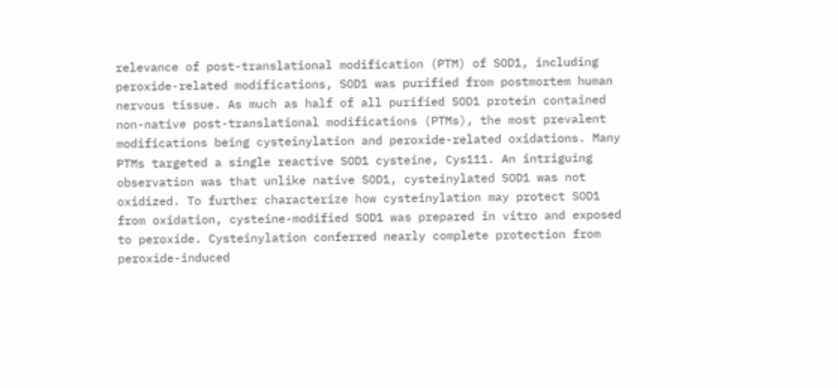relevance of post-translational modification (PTM) of SOD1, including peroxide-related modifications, SOD1 was purified from postmortem human nervous tissue. As much as half of all purified SOD1 protein contained non-native post-translational modifications (PTMs), the most prevalent modifications being cysteinylation and peroxide-related oxidations. Many PTMs targeted a single reactive SOD1 cysteine, Cys111. An intriguing observation was that unlike native SOD1, cysteinylated SOD1 was not oxidized. To further characterize how cysteinylation may protect SOD1 from oxidation, cysteine-modified SOD1 was prepared in vitro and exposed to peroxide. Cysteinylation conferred nearly complete protection from peroxide-induced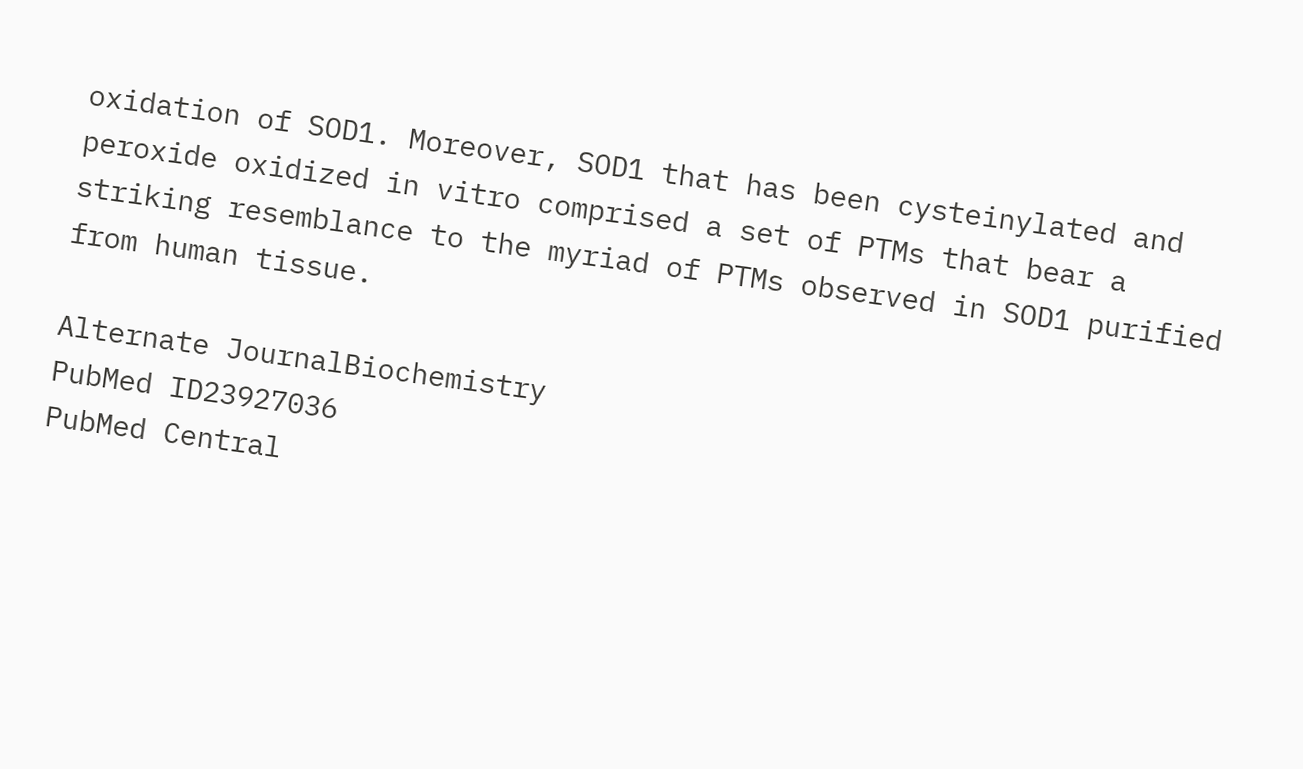oxidation of SOD1. Moreover, SOD1 that has been cysteinylated and peroxide oxidized in vitro comprised a set of PTMs that bear a striking resemblance to the myriad of PTMs observed in SOD1 purified from human tissue.

Alternate JournalBiochemistry
PubMed ID23927036
PubMed Central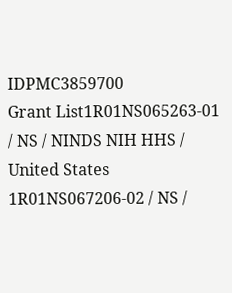IDPMC3859700
Grant List1R01NS065263-01 / NS / NINDS NIH HHS / United States
1R01NS067206-02 / NS /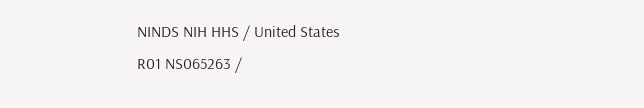NINDS NIH HHS / United States
R01 NS065263 /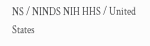NS / NINDS NIH HHS / United States